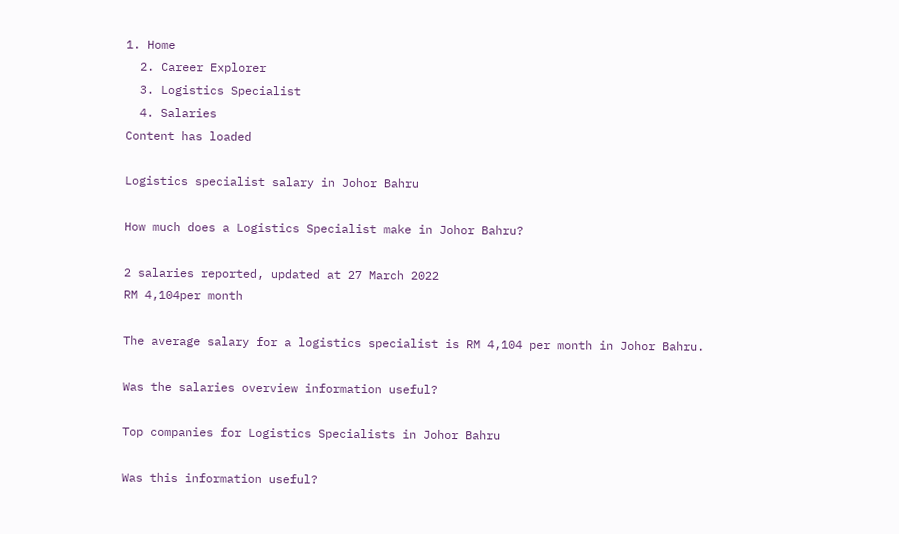1. Home
  2. Career Explorer
  3. Logistics Specialist
  4. Salaries
Content has loaded

Logistics specialist salary in Johor Bahru

How much does a Logistics Specialist make in Johor Bahru?

2 salaries reported, updated at 27 March 2022
RM 4,104per month

The average salary for a logistics specialist is RM 4,104 per month in Johor Bahru.

Was the salaries overview information useful?

Top companies for Logistics Specialists in Johor Bahru

Was this information useful?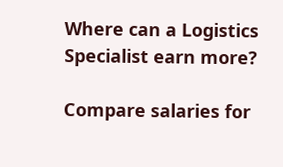Where can a Logistics Specialist earn more?

Compare salaries for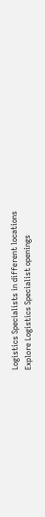Logistics Specialists in different locations
Explore Logistics Specialist openings